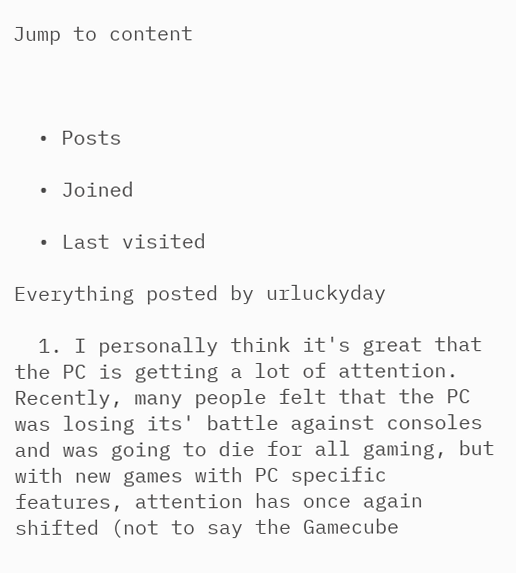Jump to content



  • Posts

  • Joined

  • Last visited

Everything posted by urluckyday

  1. I personally think it's great that the PC is getting a lot of attention. Recently, many people felt that the PC was losing its' battle against consoles and was going to die for all gaming, but with new games with PC specific features, attention has once again shifted (not to say the Gamecube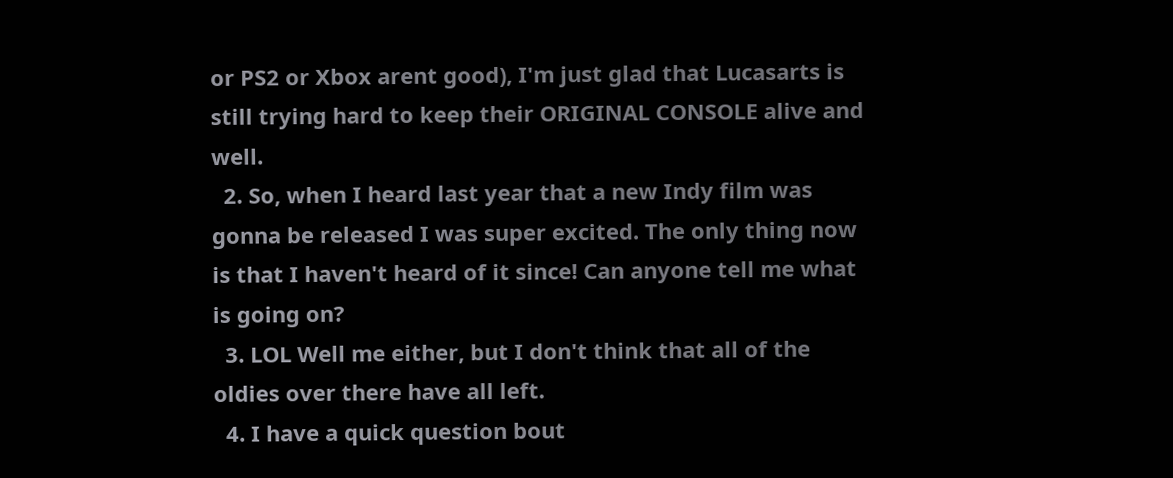or PS2 or Xbox arent good), I'm just glad that Lucasarts is still trying hard to keep their ORIGINAL CONSOLE alive and well.
  2. So, when I heard last year that a new Indy film was gonna be released I was super excited. The only thing now is that I haven't heard of it since! Can anyone tell me what is going on?
  3. LOL Well me either, but I don't think that all of the oldies over there have all left.
  4. I have a quick question bout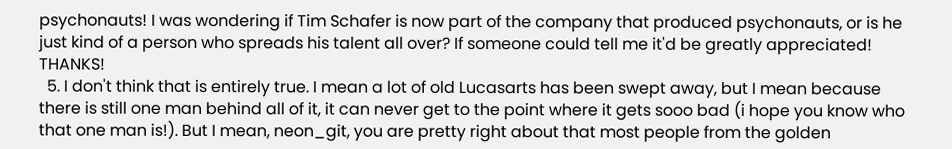psychonauts! I was wondering if Tim Schafer is now part of the company that produced psychonauts, or is he just kind of a person who spreads his talent all over? If someone could tell me it'd be greatly appreciated! THANKS!
  5. I don't think that is entirely true. I mean a lot of old Lucasarts has been swept away, but I mean because there is still one man behind all of it, it can never get to the point where it gets sooo bad (i hope you know who that one man is!). But I mean, neon_git, you are pretty right about that most people from the golden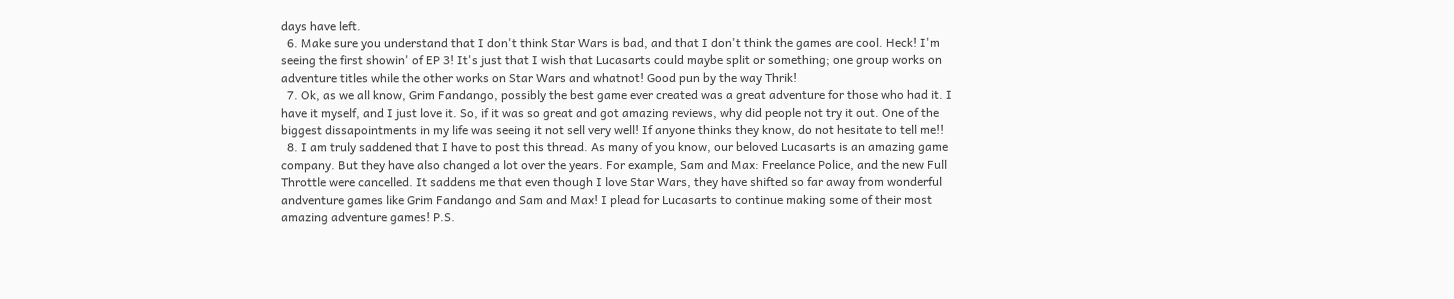days have left.
  6. Make sure you understand that I don't think Star Wars is bad, and that I don't think the games are cool. Heck! I'm seeing the first showin' of EP 3! It's just that I wish that Lucasarts could maybe split or something; one group works on adventure titles while the other works on Star Wars and whatnot! Good pun by the way Thrik!
  7. Ok, as we all know, Grim Fandango, possibly the best game ever created was a great adventure for those who had it. I have it myself, and I just love it. So, if it was so great and got amazing reviews, why did people not try it out. One of the biggest dissapointments in my life was seeing it not sell very well! If anyone thinks they know, do not hesitate to tell me!!
  8. I am truly saddened that I have to post this thread. As many of you know, our beloved Lucasarts is an amazing game company. But they have also changed a lot over the years. For example, Sam and Max: Freelance Police, and the new Full Throttle were cancelled. It saddens me that even though I love Star Wars, they have shifted so far away from wonderful andventure games like Grim Fandango and Sam and Max! I plead for Lucasarts to continue making some of their most amazing adventure games! P.S.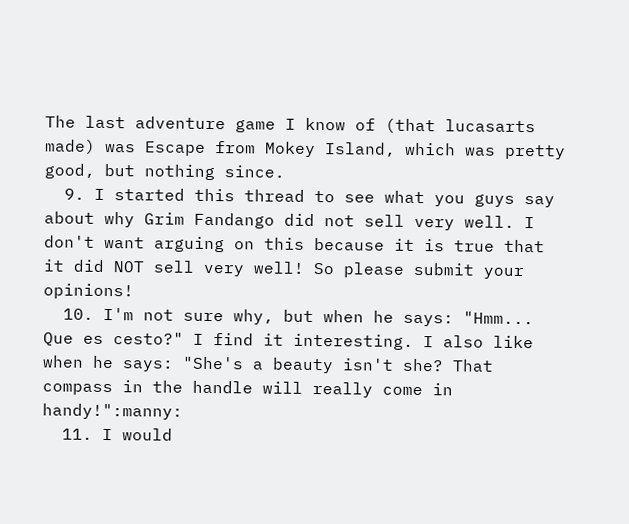The last adventure game I know of (that lucasarts made) was Escape from Mokey Island, which was pretty good, but nothing since.
  9. I started this thread to see what you guys say about why Grim Fandango did not sell very well. I don't want arguing on this because it is true that it did NOT sell very well! So please submit your opinions!
  10. I'm not sure why, but when he says: "Hmm... Que es cesto?" I find it interesting. I also like when he says: "She's a beauty isn't she? That compass in the handle will really come in handy!":manny:
  11. I would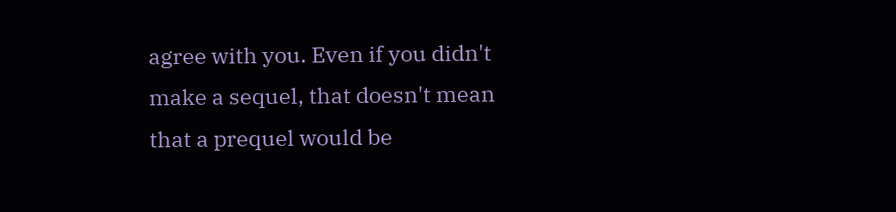agree with you. Even if you didn't make a sequel, that doesn't mean that a prequel would be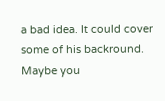a bad idea. It could cover some of his backround. Maybe you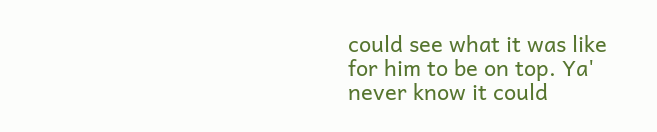could see what it was like for him to be on top. Ya' never know it could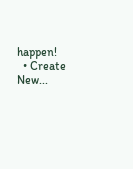happen!
  • Create New...